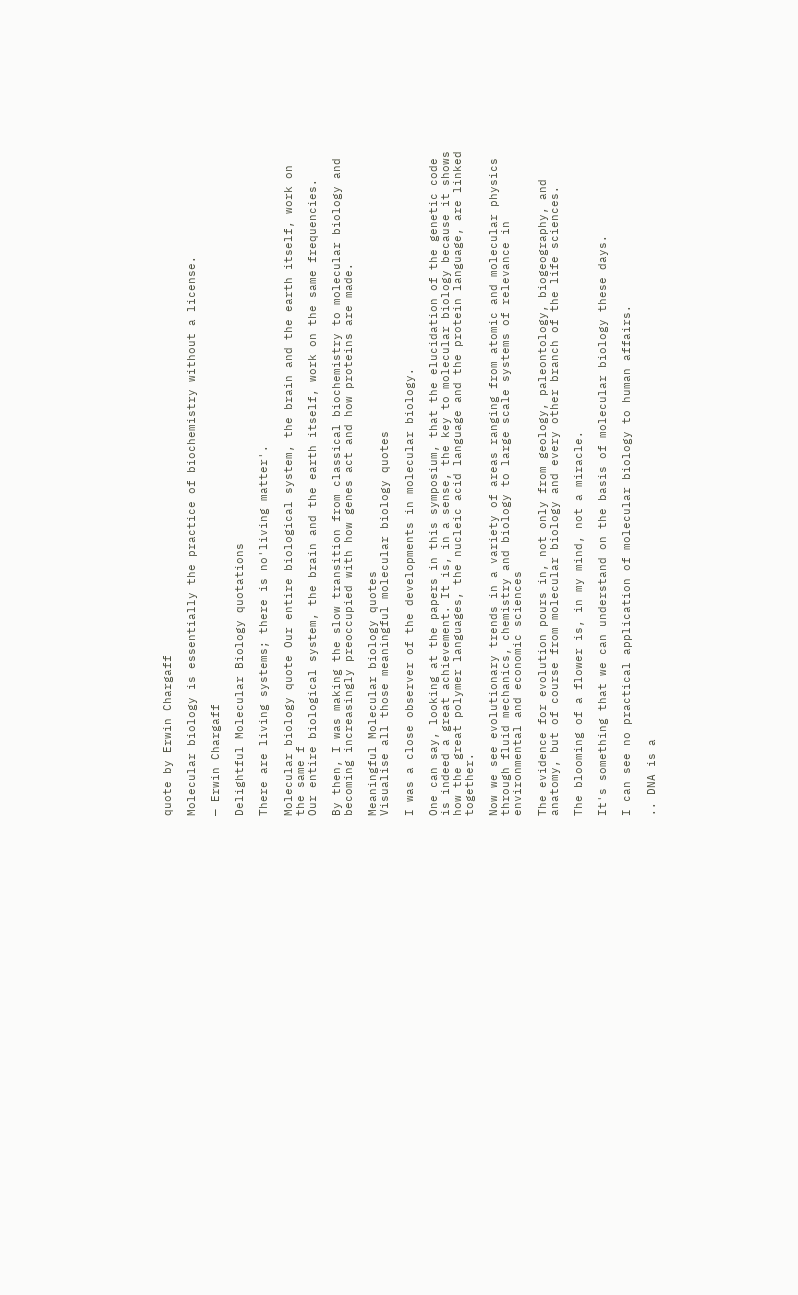quote by Erwin Chargaff

Molecular biology is essentially the practice of biochemistry without a license.

— Erwin Chargaff

Delightful Molecular Biology quotations

There are living systems; there is no'living matter'.

Molecular biology quote Our entire biological system, the brain and the earth itself, work on the same f
Our entire biological system, the brain and the earth itself, work on the same frequencies.

By then, I was making the slow transition from classical biochemistry to molecular biology and becoming increasingly preoccupied with how genes act and how proteins are made.

Meaningful Molecular biology quotes
Visualise all those meaningful molecular biology quotes

I was a close observer of the developments in molecular biology.

One can say, looking at the papers in this symposium, that the elucidation of the genetic code is indeed a great achievement. It is, in a sense, the key to molecular biology because it shows how the great polymer languages, the nucleic acid language and the protein language, are linked together.

Now we see evolutionary trends in a variety of areas ranging from atomic and molecular physics through fluid mechanics, chemistry and biology to large scale systems of relevance in environmental and economic sciences

The evidence for evolution pours in, not only from geology, paleontology, biogeography, and anatomy, but of course from molecular biology and every other branch of the life sciences.

The blooming of a flower is, in my mind, not a miracle.

It's something that we can understand on the basis of molecular biology these days.

I can see no practical application of molecular biology to human affairs.

.. DNA is a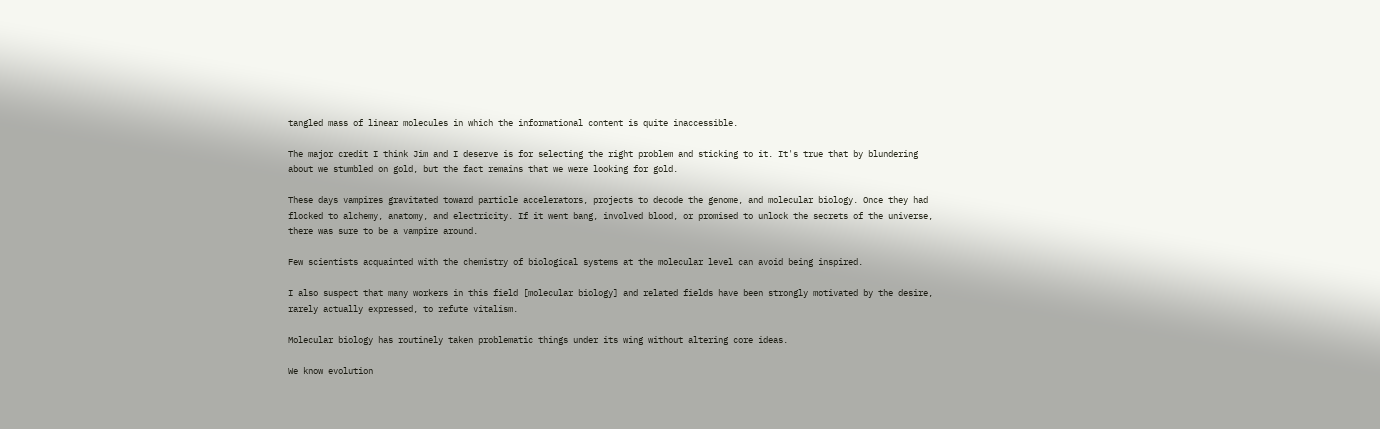tangled mass of linear molecules in which the informational content is quite inaccessible.

The major credit I think Jim and I deserve is for selecting the right problem and sticking to it. It's true that by blundering about we stumbled on gold, but the fact remains that we were looking for gold.

These days vampires gravitated toward particle accelerators, projects to decode the genome, and molecular biology. Once they had flocked to alchemy, anatomy, and electricity. If it went bang, involved blood, or promised to unlock the secrets of the universe, there was sure to be a vampire around.

Few scientists acquainted with the chemistry of biological systems at the molecular level can avoid being inspired.

I also suspect that many workers in this field [molecular biology] and related fields have been strongly motivated by the desire, rarely actually expressed, to refute vitalism.

Molecular biology has routinely taken problematic things under its wing without altering core ideas.

We know evolution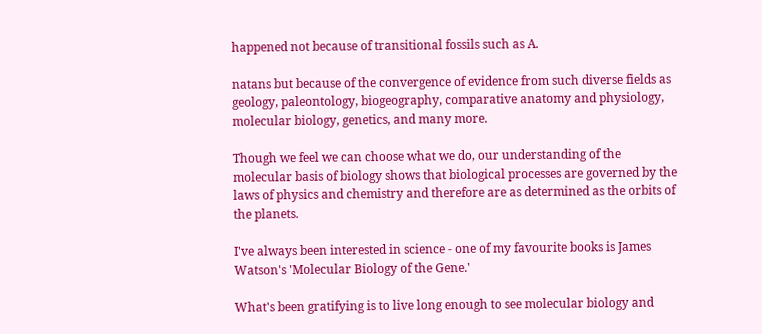happened not because of transitional fossils such as A.

natans but because of the convergence of evidence from such diverse fields as geology, paleontology, biogeography, comparative anatomy and physiology, molecular biology, genetics, and many more.

Though we feel we can choose what we do, our understanding of the molecular basis of biology shows that biological processes are governed by the laws of physics and chemistry and therefore are as determined as the orbits of the planets.

I've always been interested in science - one of my favourite books is James Watson's 'Molecular Biology of the Gene.'

What's been gratifying is to live long enough to see molecular biology and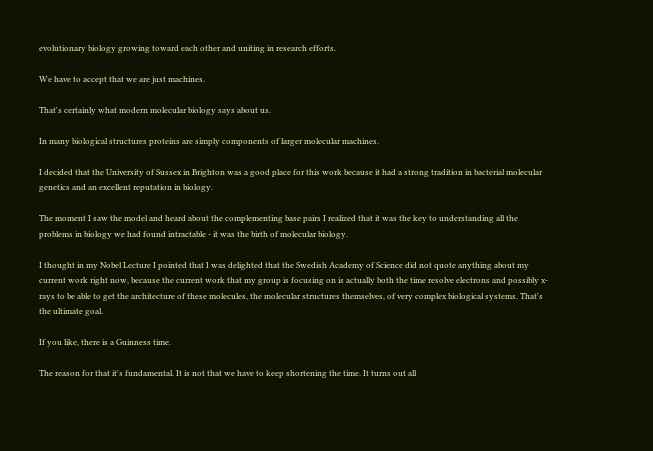evolutionary biology growing toward each other and uniting in research efforts.

We have to accept that we are just machines.

That's certainly what modern molecular biology says about us.

In many biological structures proteins are simply components of larger molecular machines.

I decided that the University of Sussex in Brighton was a good place for this work because it had a strong tradition in bacterial molecular genetics and an excellent reputation in biology.

The moment I saw the model and heard about the complementing base pairs I realized that it was the key to understanding all the problems in biology we had found intractable - it was the birth of molecular biology.

I thought in my Nobel Lecture I pointed that I was delighted that the Swedish Academy of Science did not quote anything about my current work right now, because the current work that my group is focusing on is actually both the time resolve electrons and possibly x-rays to be able to get the architecture of these molecules, the molecular structures themselves, of very complex biological systems. That's the ultimate goal.

If you like, there is a Guinness time.

The reason for that it's fundamental. It is not that we have to keep shortening the time. It turns out all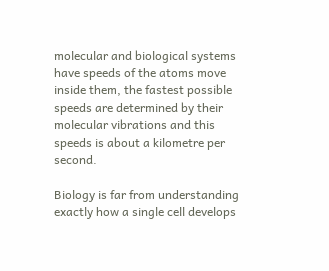molecular and biological systems have speeds of the atoms move inside them, the fastest possible speeds are determined by their molecular vibrations and this speeds is about a kilometre per second.

Biology is far from understanding exactly how a single cell develops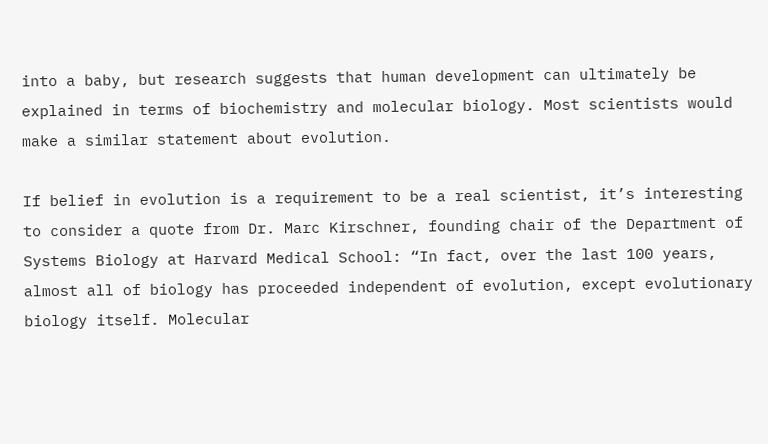into a baby, but research suggests that human development can ultimately be explained in terms of biochemistry and molecular biology. Most scientists would make a similar statement about evolution.

If belief in evolution is a requirement to be a real scientist, it’s interesting to consider a quote from Dr. Marc Kirschner, founding chair of the Department of Systems Biology at Harvard Medical School: “In fact, over the last 100 years, almost all of biology has proceeded independent of evolution, except evolutionary biology itself. Molecular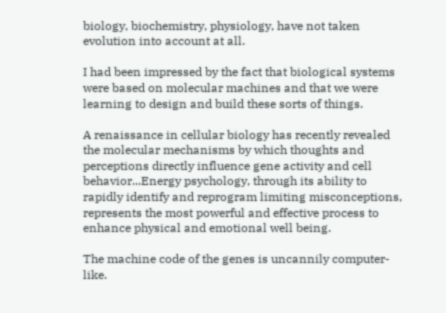biology, biochemistry, physiology, have not taken evolution into account at all.

I had been impressed by the fact that biological systems were based on molecular machines and that we were learning to design and build these sorts of things.

A renaissance in cellular biology has recently revealed the molecular mechanisms by which thoughts and perceptions directly influence gene activity and cell behavior...Energy psychology, through its ability to rapidly identify and reprogram limiting misconceptions, represents the most powerful and effective process to enhance physical and emotional well being.

The machine code of the genes is uncannily computer-like.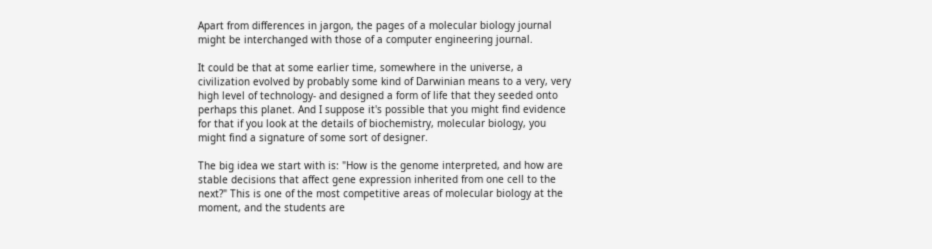Apart from differences in jargon, the pages of a molecular biology journal might be interchanged with those of a computer engineering journal.

It could be that at some earlier time, somewhere in the universe, a civilization evolved by probably some kind of Darwinian means to a very, very high level of technology- and designed a form of life that they seeded onto perhaps this planet. And I suppose it's possible that you might find evidence for that if you look at the details of biochemistry, molecular biology, you might find a signature of some sort of designer.

The big idea we start with is: "How is the genome interpreted, and how are stable decisions that affect gene expression inherited from one cell to the next?" This is one of the most competitive areas of molecular biology at the moment, and the students are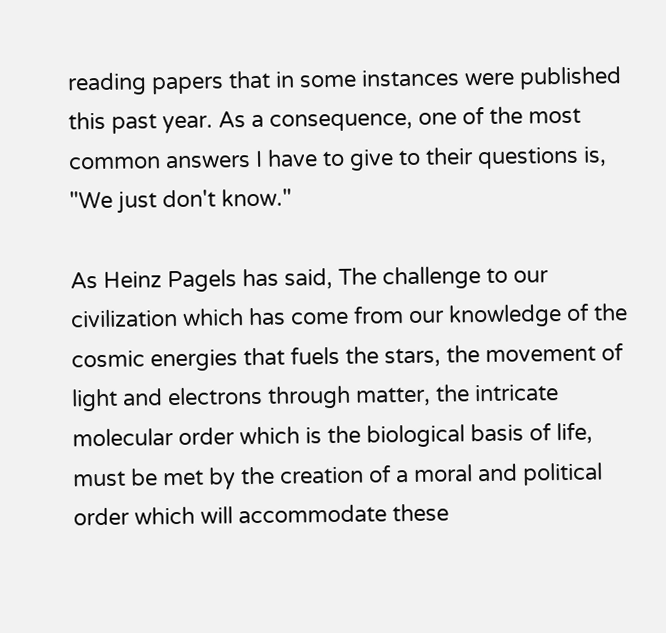reading papers that in some instances were published this past year. As a consequence, one of the most common answers I have to give to their questions is, "We just don't know."

As Heinz Pagels has said, The challenge to our civilization which has come from our knowledge of the cosmic energies that fuels the stars, the movement of light and electrons through matter, the intricate molecular order which is the biological basis of life, must be met by the creation of a moral and political order which will accommodate these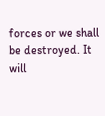forces or we shall be destroyed. It will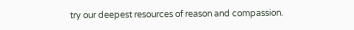try our deepest resources of reason and compassion.